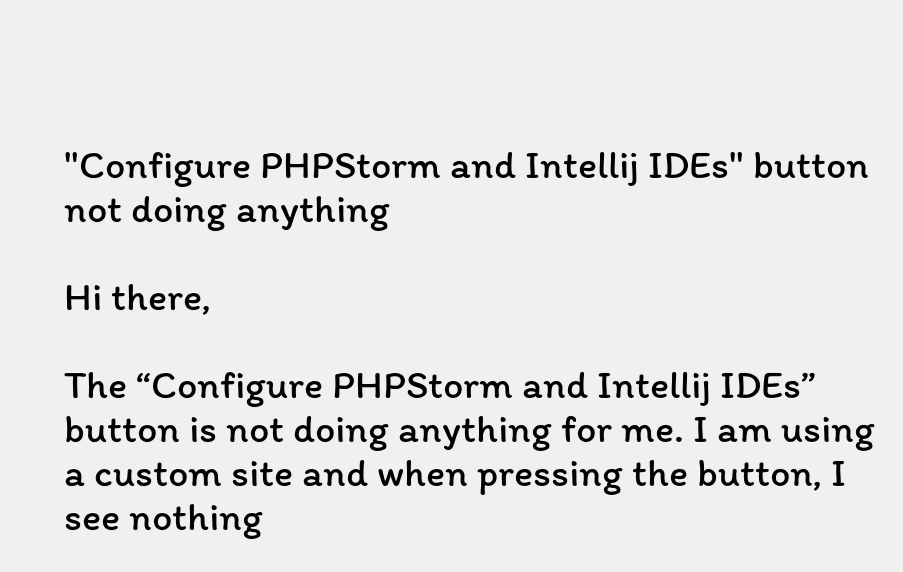"Configure PHPStorm and Intellij IDEs" button not doing anything

Hi there,

The “Configure PHPStorm and Intellij IDEs” button is not doing anything for me. I am using a custom site and when pressing the button, I see nothing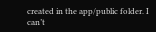created in the app/public folder. I can’t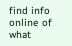find info online of what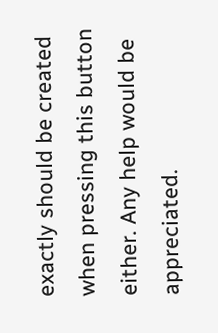exactly should be created when pressing this button either. Any help would be appreciated.